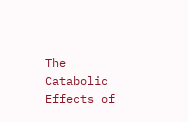The Catabolic Effects of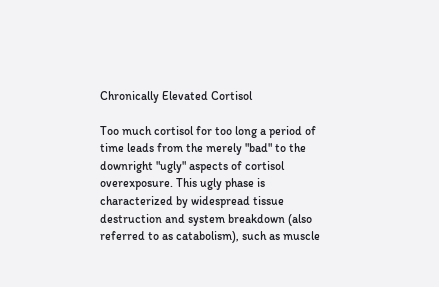Chronically Elevated Cortisol

Too much cortisol for too long a period of time leads from the merely "bad" to the downright "ugly" aspects of cortisol overexposure. This ugly phase is characterized by widespread tissue destruction and system breakdown (also referred to as catabolism), such as muscle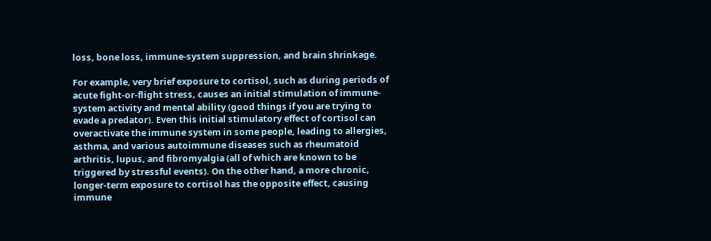loss, bone loss, immune-system suppression, and brain shrinkage.

For example, very brief exposure to cortisol, such as during periods of acute fight-or-flight stress, causes an initial stimulation of immune-system activity and mental ability (good things if you are trying to evade a predator). Even this initial stimulatory effect of cortisol can overactivate the immune system in some people, leading to allergies, asthma, and various autoimmune diseases such as rheumatoid arthritis, lupus, and fibromyalgia (all of which are known to be triggered by stressful events). On the other hand, a more chronic, longer-term exposure to cortisol has the opposite effect, causing immune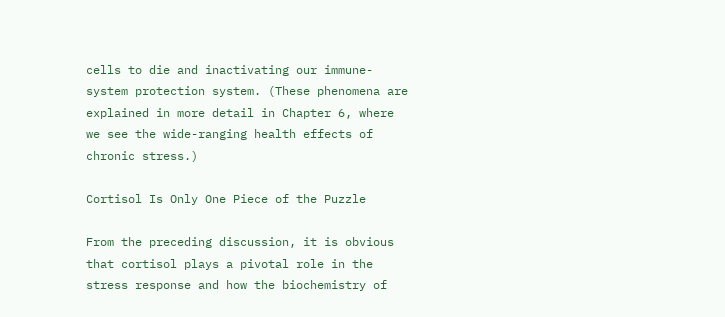cells to die and inactivating our immune-system protection system. (These phenomena are explained in more detail in Chapter 6, where we see the wide-ranging health effects of chronic stress.)

Cortisol Is Only One Piece of the Puzzle

From the preceding discussion, it is obvious that cortisol plays a pivotal role in the stress response and how the biochemistry of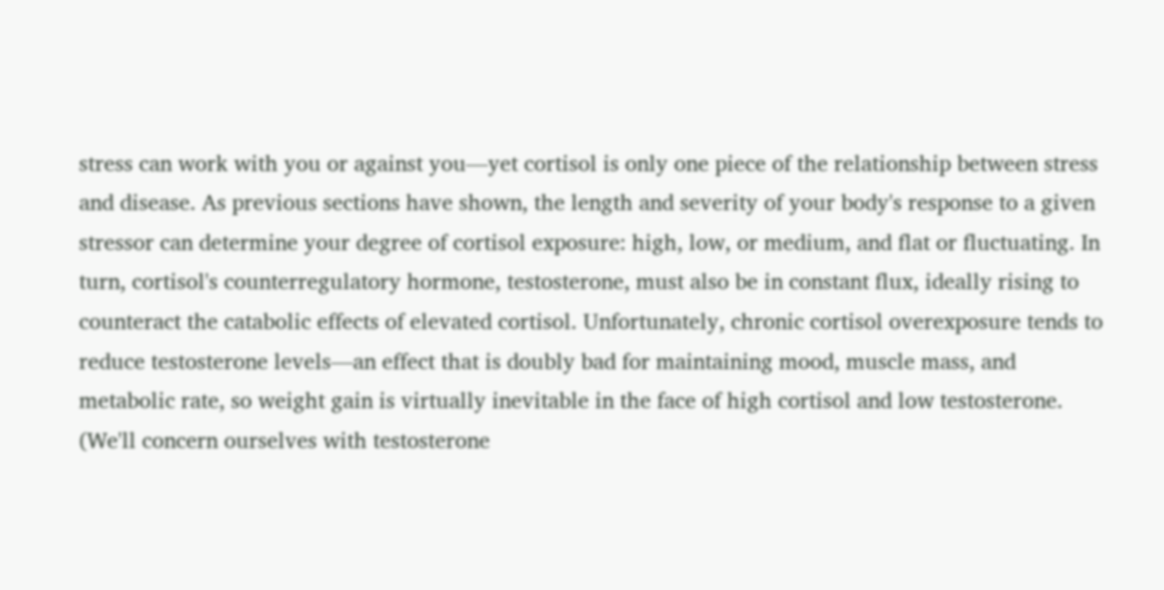stress can work with you or against you—yet cortisol is only one piece of the relationship between stress and disease. As previous sections have shown, the length and severity of your body's response to a given stressor can determine your degree of cortisol exposure: high, low, or medium, and flat or fluctuating. In turn, cortisol's counterregulatory hormone, testosterone, must also be in constant flux, ideally rising to counteract the catabolic effects of elevated cortisol. Unfortunately, chronic cortisol overexposure tends to reduce testosterone levels—an effect that is doubly bad for maintaining mood, muscle mass, and metabolic rate, so weight gain is virtually inevitable in the face of high cortisol and low testosterone. (We'll concern ourselves with testosterone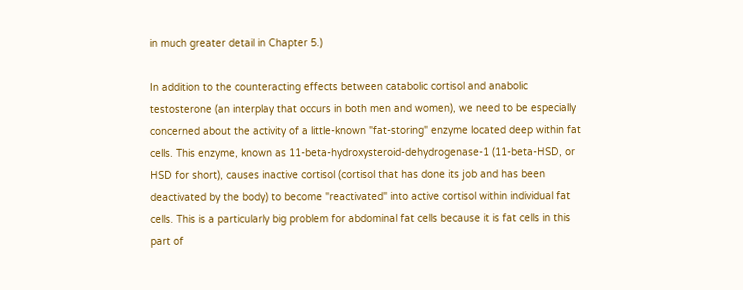in much greater detail in Chapter 5.)

In addition to the counteracting effects between catabolic cortisol and anabolic testosterone (an interplay that occurs in both men and women), we need to be especially concerned about the activity of a little-known "fat-storing" enzyme located deep within fat cells. This enzyme, known as 11-beta-hydroxysteroid-dehydrogenase-1 (11-beta-HSD, or HSD for short), causes inactive cortisol (cortisol that has done its job and has been deactivated by the body) to become "reactivated" into active cortisol within individual fat cells. This is a particularly big problem for abdominal fat cells because it is fat cells in this part of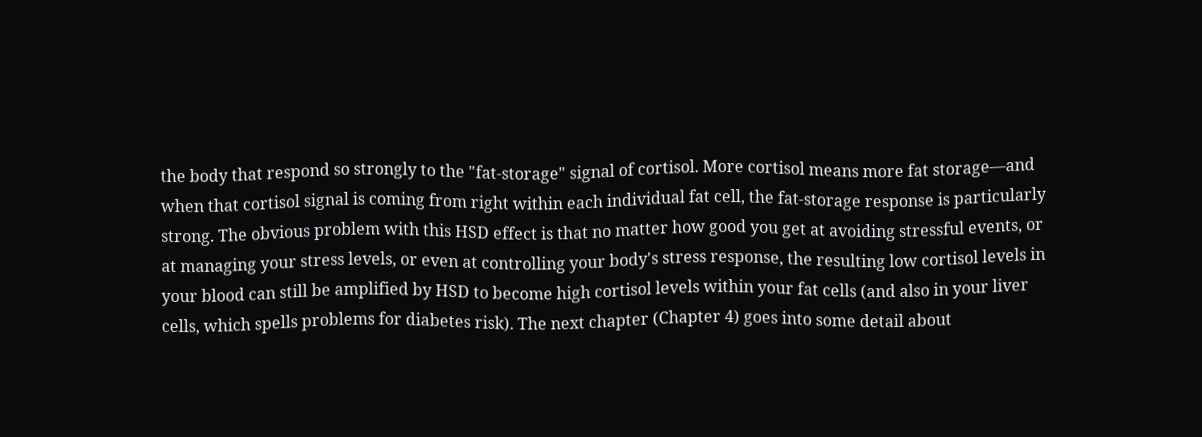the body that respond so strongly to the "fat-storage" signal of cortisol. More cortisol means more fat storage—and when that cortisol signal is coming from right within each individual fat cell, the fat-storage response is particularly strong. The obvious problem with this HSD effect is that no matter how good you get at avoiding stressful events, or at managing your stress levels, or even at controlling your body's stress response, the resulting low cortisol levels in your blood can still be amplified by HSD to become high cortisol levels within your fat cells (and also in your liver cells, which spells problems for diabetes risk). The next chapter (Chapter 4) goes into some detail about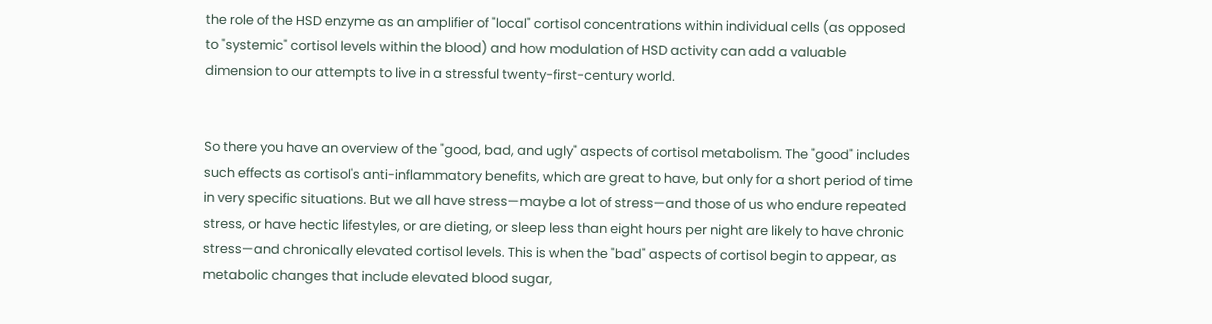the role of the HSD enzyme as an amplifier of "local" cortisol concentrations within individual cells (as opposed to "systemic" cortisol levels within the blood) and how modulation of HSD activity can add a valuable dimension to our attempts to live in a stressful twenty-first-century world.


So there you have an overview of the "good, bad, and ugly" aspects of cortisol metabolism. The "good" includes such effects as cortisol's anti-inflammatory benefits, which are great to have, but only for a short period of time in very specific situations. But we all have stress—maybe a lot of stress—and those of us who endure repeated stress, or have hectic lifestyles, or are dieting, or sleep less than eight hours per night are likely to have chronic stress—and chronically elevated cortisol levels. This is when the "bad" aspects of cortisol begin to appear, as metabolic changes that include elevated blood sugar,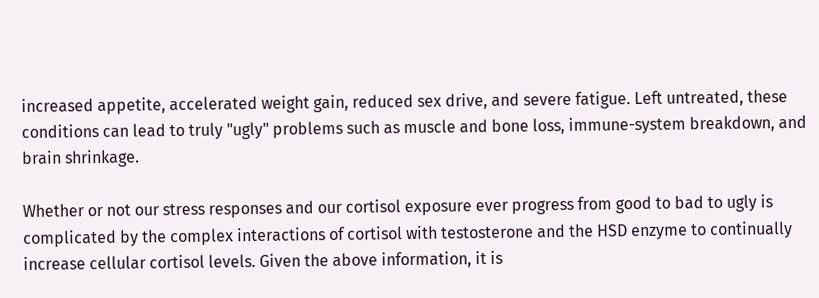increased appetite, accelerated weight gain, reduced sex drive, and severe fatigue. Left untreated, these conditions can lead to truly "ugly" problems such as muscle and bone loss, immune-system breakdown, and brain shrinkage.

Whether or not our stress responses and our cortisol exposure ever progress from good to bad to ugly is complicated by the complex interactions of cortisol with testosterone and the HSD enzyme to continually increase cellular cortisol levels. Given the above information, it is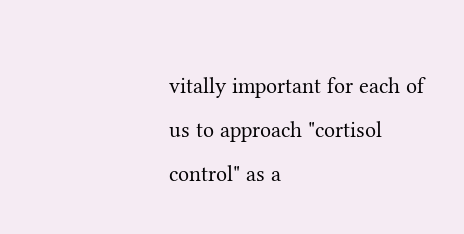vitally important for each of us to approach "cortisol control" as a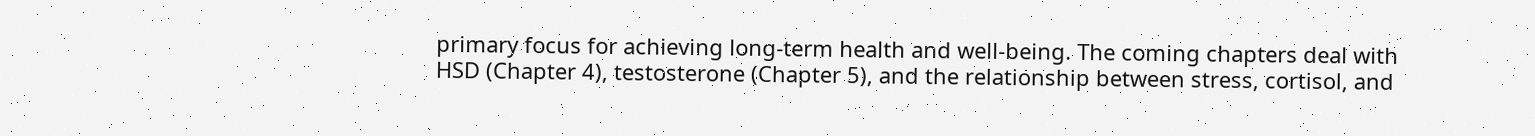primary focus for achieving long-term health and well-being. The coming chapters deal with HSD (Chapter 4), testosterone (Chapter 5), and the relationship between stress, cortisol, and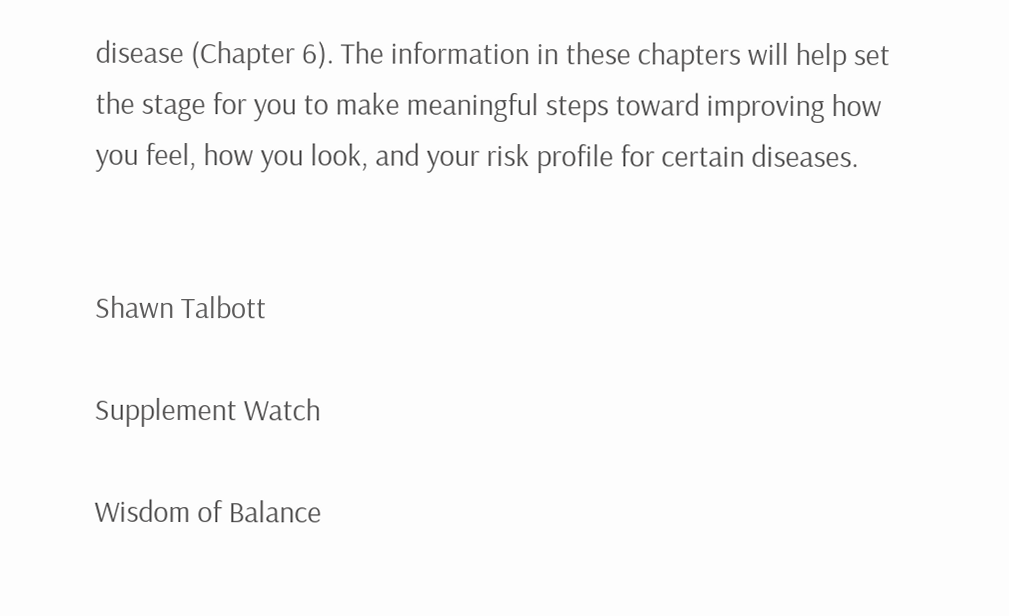disease (Chapter 6). The information in these chapters will help set the stage for you to make meaningful steps toward improving how you feel, how you look, and your risk profile for certain diseases.


Shawn Talbott

Supplement Watch

Wisdom of Balance